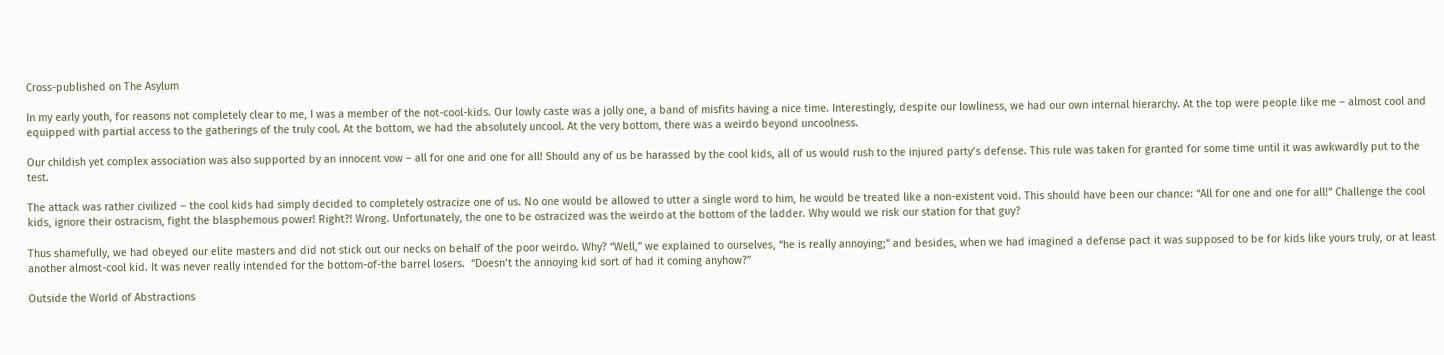Cross-published on The Asylum

In my early youth, for reasons not completely clear to me, I was a member of the not-cool-kids. Our lowly caste was a jolly one, a band of misfits having a nice time. Interestingly, despite our lowliness, we had our own internal hierarchy. At the top were people like me – almost cool and equipped with partial access to the gatherings of the truly cool. At the bottom, we had the absolutely uncool. At the very bottom, there was a weirdo beyond uncoolness.

Our childish yet complex association was also supported by an innocent vow – all for one and one for all! Should any of us be harassed by the cool kids, all of us would rush to the injured party’s defense. This rule was taken for granted for some time until it was awkwardly put to the test.

The attack was rather civilized – the cool kids had simply decided to completely ostracize one of us. No one would be allowed to utter a single word to him, he would be treated like a non-existent void. This should have been our chance: “All for one and one for all!” Challenge the cool kids, ignore their ostracism, fight the blasphemous power! Right?! Wrong. Unfortunately, the one to be ostracized was the weirdo at the bottom of the ladder. Why would we risk our station for that guy?

Thus shamefully, we had obeyed our elite masters and did not stick out our necks on behalf of the poor weirdo. Why? “Well,” we explained to ourselves, “he is really annoying;” and besides, when we had imagined a defense pact it was supposed to be for kids like yours truly, or at least another almost-cool kid. It was never really intended for the bottom-of-the barrel losers.  “Doesn’t the annoying kid sort of had it coming anyhow?”

Outside the World of Abstractions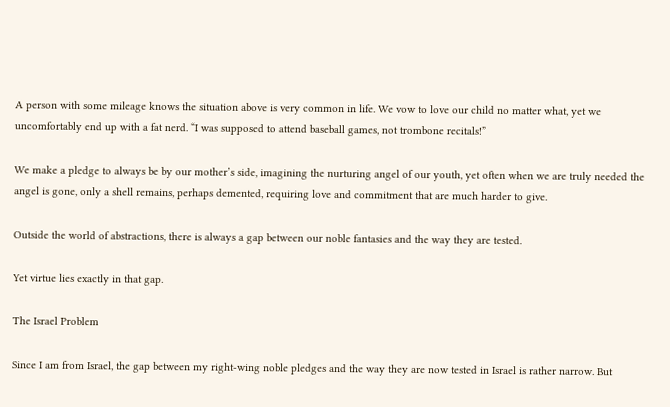A person with some mileage knows the situation above is very common in life. We vow to love our child no matter what, yet we uncomfortably end up with a fat nerd. “I was supposed to attend baseball games, not trombone recitals!”

We make a pledge to always be by our mother’s side, imagining the nurturing angel of our youth, yet often when we are truly needed the angel is gone, only a shell remains, perhaps demented, requiring love and commitment that are much harder to give.

Outside the world of abstractions, there is always a gap between our noble fantasies and the way they are tested.

Yet virtue lies exactly in that gap.

The Israel Problem

Since I am from Israel, the gap between my right-wing noble pledges and the way they are now tested in Israel is rather narrow. But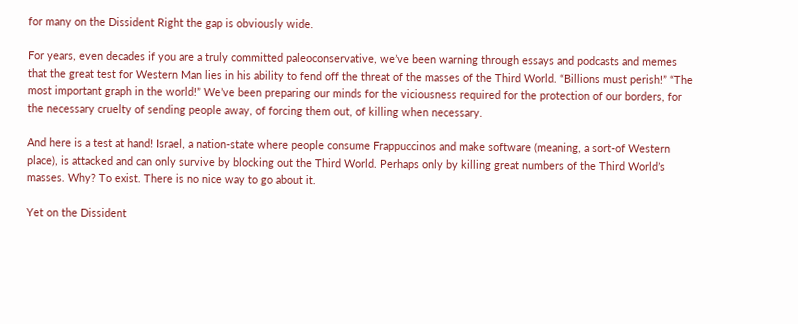for many on the Dissident Right the gap is obviously wide.

For years, even decades if you are a truly committed paleoconservative, we’ve been warning through essays and podcasts and memes that the great test for Western Man lies in his ability to fend off the threat of the masses of the Third World. “Billions must perish!” “The most important graph in the world!” We’ve been preparing our minds for the viciousness required for the protection of our borders, for the necessary cruelty of sending people away, of forcing them out, of killing when necessary.

And here is a test at hand! Israel, a nation-state where people consume Frappuccinos and make software (meaning, a sort-of Western place), is attacked and can only survive by blocking out the Third World. Perhaps only by killing great numbers of the Third World’s masses. Why? To exist. There is no nice way to go about it.

Yet on the Dissident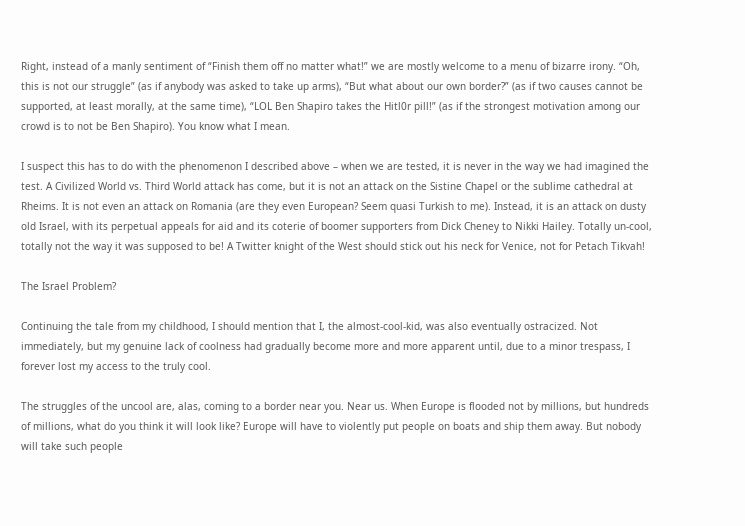Right, instead of a manly sentiment of “Finish them off no matter what!” we are mostly welcome to a menu of bizarre irony. “Oh, this is not our struggle” (as if anybody was asked to take up arms), “But what about our own border?” (as if two causes cannot be supported, at least morally, at the same time), “LOL Ben Shapiro takes the Hitl0r pill!” (as if the strongest motivation among our crowd is to not be Ben Shapiro). You know what I mean.

I suspect this has to do with the phenomenon I described above – when we are tested, it is never in the way we had imagined the test. A Civilized World vs. Third World attack has come, but it is not an attack on the Sistine Chapel or the sublime cathedral at Rheims. It is not even an attack on Romania (are they even European? Seem quasi Turkish to me). Instead, it is an attack on dusty old Israel, with its perpetual appeals for aid and its coterie of boomer supporters from Dick Cheney to Nikki Hailey. Totally un-cool, totally not the way it was supposed to be! A Twitter knight of the West should stick out his neck for Venice, not for Petach Tikvah!

The Israel Problem?

Continuing the tale from my childhood, I should mention that I, the almost-cool-kid, was also eventually ostracized. Not immediately, but my genuine lack of coolness had gradually become more and more apparent until, due to a minor trespass, I forever lost my access to the truly cool.

The struggles of the uncool are, alas, coming to a border near you. Near us. When Europe is flooded not by millions, but hundreds of millions, what do you think it will look like? Europe will have to violently put people on boats and ship them away. But nobody will take such people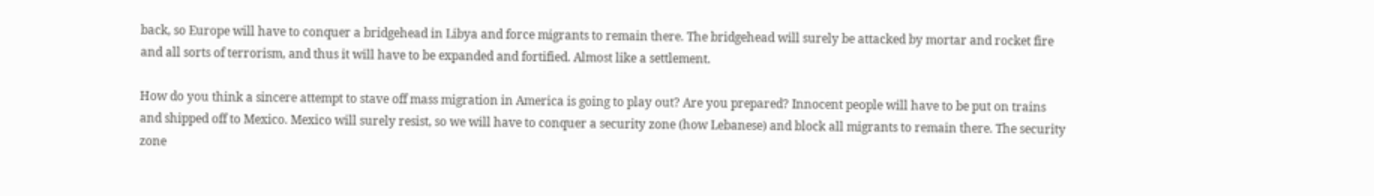back, so Europe will have to conquer a bridgehead in Libya and force migrants to remain there. The bridgehead will surely be attacked by mortar and rocket fire and all sorts of terrorism, and thus it will have to be expanded and fortified. Almost like a settlement.

How do you think a sincere attempt to stave off mass migration in America is going to play out? Are you prepared? Innocent people will have to be put on trains and shipped off to Mexico. Mexico will surely resist, so we will have to conquer a security zone (how Lebanese) and block all migrants to remain there. The security zone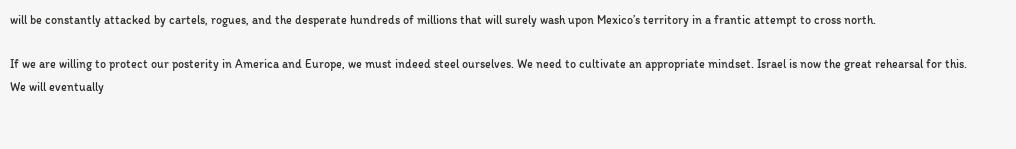will be constantly attacked by cartels, rogues, and the desperate hundreds of millions that will surely wash upon Mexico’s territory in a frantic attempt to cross north.

If we are willing to protect our posterity in America and Europe, we must indeed steel ourselves. We need to cultivate an appropriate mindset. Israel is now the great rehearsal for this. We will eventually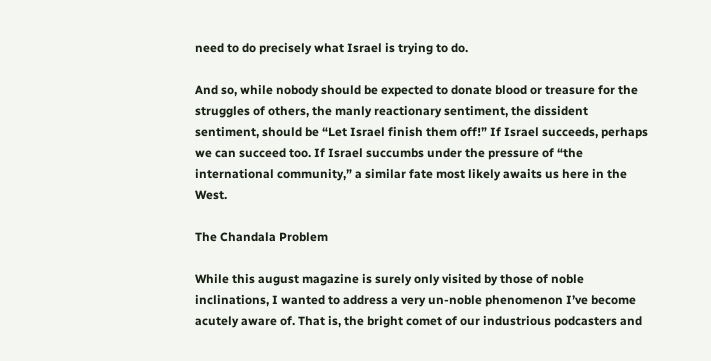need to do precisely what Israel is trying to do.

And so, while nobody should be expected to donate blood or treasure for the struggles of others, the manly reactionary sentiment, the dissident sentiment, should be “Let Israel finish them off!” If Israel succeeds, perhaps we can succeed too. If Israel succumbs under the pressure of “the international community,” a similar fate most likely awaits us here in the West.

The Chandala Problem

While this august magazine is surely only visited by those of noble inclinations, I wanted to address a very un-noble phenomenon I’ve become acutely aware of. That is, the bright comet of our industrious podcasters and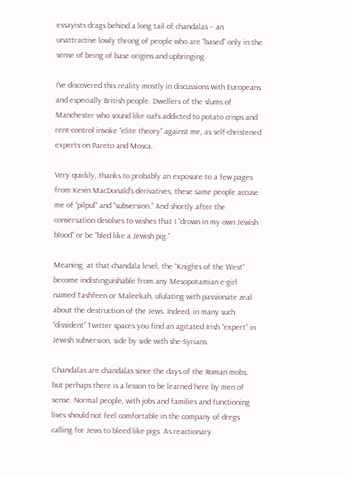essayists drags behind a long tail of chandalas – an unattractive lowly throng of people who are “based” only in the sense of being of base origins and upbringing.

I’ve discovered this reality mostly in discussions with Europeans and especially British people. Dwellers of the slums of Manchester who sound like oafs addicted to potato crisps and rent-control invoke “elite theory” against me, as self-christened experts on Pareto and Mosca.

Very quickly, thanks to probably an exposure to a few pages from Kevin MacDonald’s derivatives, these same people accuse me of “pilpul” and “subversion.” And shortly after the conversation devolves to wishes that I “drown in my own Jewish blood” or be “bled like a Jewish pig.”

Meaning, at that chandala level, the “Knights of the West” become indistinguishable from any Mesopotamian e-girl named Tashfeen or Maleekah, ululating with passionate zeal about the destruction of the Jews. Indeed, in many such “dissident” Twitter spaces you find an agitated Irish “expert” in Jewish subversion, side by side with she-Syrians.

Chandalas are chandalas since the days of the Roman mobs, but perhaps there is a lesson to be learned here by men of sense. Normal people, with jobs and families and functioning lives should not feel comfortable in the company of dregs calling for Jews to bleed like pigs. As reactionary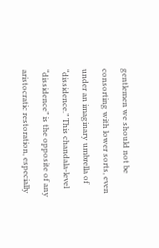gentlemen we should not be consorting with lower sorts, even under an imaginary umbrella of “dissidence.” This chandala-level “dissidence” is the opposite of any aristocratic restoration, especially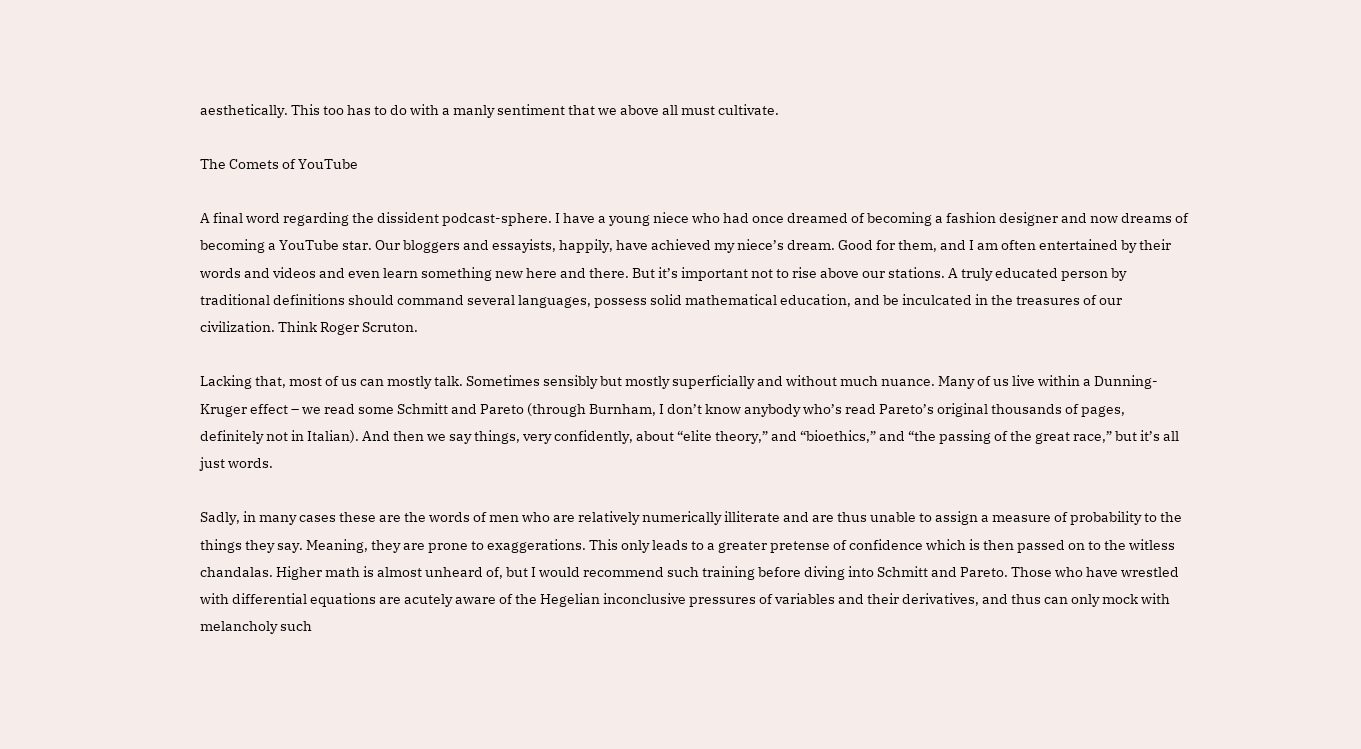aesthetically. This too has to do with a manly sentiment that we above all must cultivate.

The Comets of YouTube

A final word regarding the dissident podcast-sphere. I have a young niece who had once dreamed of becoming a fashion designer and now dreams of becoming a YouTube star. Our bloggers and essayists, happily, have achieved my niece’s dream. Good for them, and I am often entertained by their words and videos and even learn something new here and there. But it’s important not to rise above our stations. A truly educated person by traditional definitions should command several languages, possess solid mathematical education, and be inculcated in the treasures of our civilization. Think Roger Scruton.

Lacking that, most of us can mostly talk. Sometimes sensibly but mostly superficially and without much nuance. Many of us live within a Dunning-Kruger effect – we read some Schmitt and Pareto (through Burnham, I don’t know anybody who’s read Pareto’s original thousands of pages, definitely not in Italian). And then we say things, very confidently, about “elite theory,” and “bioethics,” and “the passing of the great race,” but it’s all just words.

Sadly, in many cases these are the words of men who are relatively numerically illiterate and are thus unable to assign a measure of probability to the things they say. Meaning, they are prone to exaggerations. This only leads to a greater pretense of confidence which is then passed on to the witless chandalas. Higher math is almost unheard of, but I would recommend such training before diving into Schmitt and Pareto. Those who have wrestled with differential equations are acutely aware of the Hegelian inconclusive pressures of variables and their derivatives, and thus can only mock with melancholy such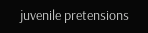juvenile pretensions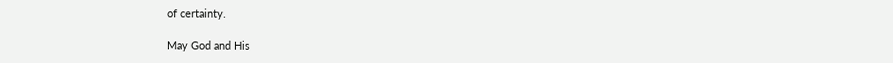of certainty.

May God and His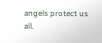angels protect us all.